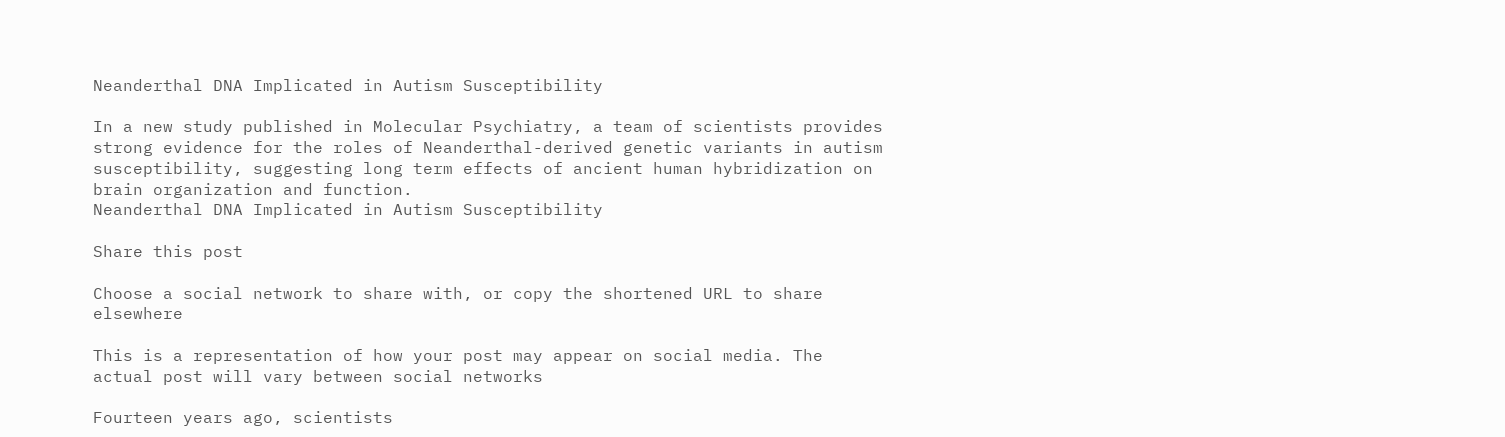Neanderthal DNA Implicated in Autism Susceptibility

In a new study published in Molecular Psychiatry, a team of scientists provides strong evidence for the roles of Neanderthal-derived genetic variants in autism susceptibility, suggesting long term effects of ancient human hybridization on brain organization and function.
Neanderthal DNA Implicated in Autism Susceptibility

Share this post

Choose a social network to share with, or copy the shortened URL to share elsewhere

This is a representation of how your post may appear on social media. The actual post will vary between social networks

Fourteen years ago, scientists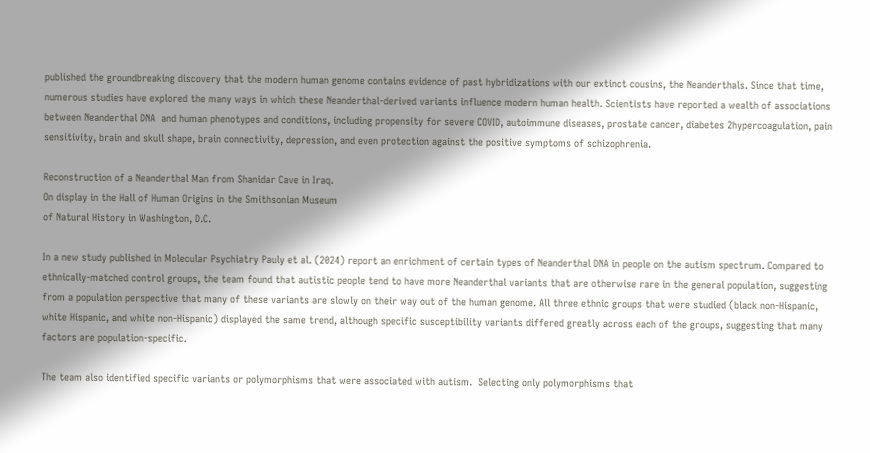published the groundbreaking discovery that the modern human genome contains evidence of past hybridizations with our extinct cousins, the Neanderthals. Since that time, numerous studies have explored the many ways in which these Neanderthal-derived variants influence modern human health. Scientists have reported a wealth of associations between Neanderthal DNA  and human phenotypes and conditions, including propensity for severe COVID, autoimmune diseases, prostate cancer, diabetes 2hypercoagulation, pain sensitivity, brain and skull shape, brain connectivity, depression, and even protection against the positive symptoms of schizophrenia.

Reconstruction of a Neanderthal Man from Shanidar Cave in Iraq.
On display in the Hall of Human Origins in the Smithsonian Museum
of Natural History in Washington, D.C.

In a new study published in Molecular Psychiatry Pauly et al. (2024) report an enrichment of certain types of Neanderthal DNA in people on the autism spectrum. Compared to ethnically-matched control groups, the team found that autistic people tend to have more Neanderthal variants that are otherwise rare in the general population, suggesting from a population perspective that many of these variants are slowly on their way out of the human genome. All three ethnic groups that were studied (black non-Hispanic, white Hispanic, and white non-Hispanic) displayed the same trend, although specific susceptibility variants differed greatly across each of the groups, suggesting that many factors are population-specific.

The team also identified specific variants or polymorphisms that were associated with autism.  Selecting only polymorphisms that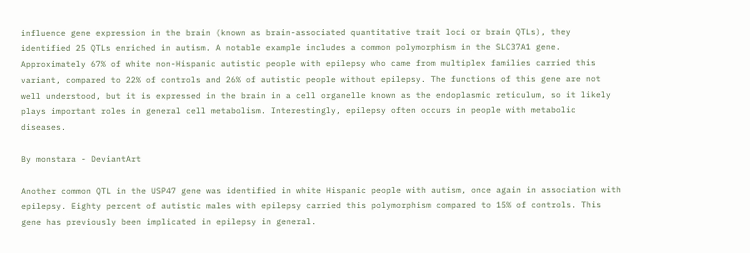influence gene expression in the brain (known as brain-associated quantitative trait loci or brain QTLs), they identified 25 QTLs enriched in autism. A notable example includes a common polymorphism in the SLC37A1 gene. Approximately 67% of white non-Hispanic autistic people with epilepsy who came from multiplex families carried this variant, compared to 22% of controls and 26% of autistic people without epilepsy. The functions of this gene are not well understood, but it is expressed in the brain in a cell organelle known as the endoplasmic reticulum, so it likely plays important roles in general cell metabolism. Interestingly, epilepsy often occurs in people with metabolic diseases.

By monstara - DeviantArt

Another common QTL in the USP47 gene was identified in white Hispanic people with autism, once again in association with epilepsy. Eighty percent of autistic males with epilepsy carried this polymorphism compared to 15% of controls. This gene has previously been implicated in epilepsy in general.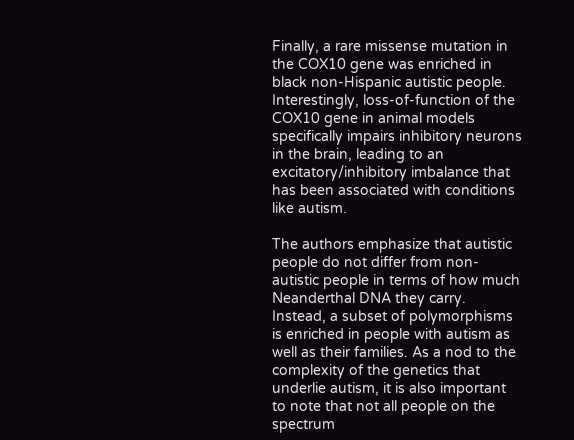Finally, a rare missense mutation in the COX10 gene was enriched in black non-Hispanic autistic people. Interestingly, loss-of-function of the COX10 gene in animal models specifically impairs inhibitory neurons in the brain, leading to an excitatory/inhibitory imbalance that has been associated with conditions like autism.

The authors emphasize that autistic people do not differ from non-autistic people in terms of how much Neanderthal DNA they carry. Instead, a subset of polymorphisms is enriched in people with autism as well as their families. As a nod to the complexity of the genetics that underlie autism, it is also important to note that not all people on the spectrum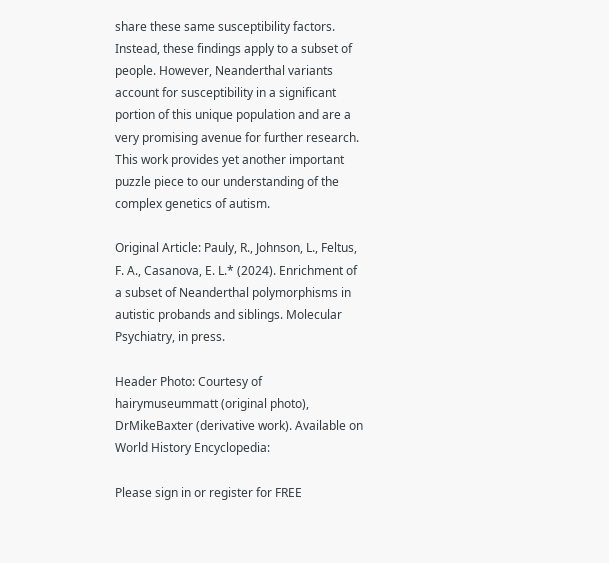share these same susceptibility factors. Instead, these findings apply to a subset of people. However, Neanderthal variants account for susceptibility in a significant portion of this unique population and are a very promising avenue for further research. This work provides yet another important puzzle piece to our understanding of the complex genetics of autism.

Original Article: Pauly, R., Johnson, L., Feltus, F. A., Casanova, E. L.* (2024). Enrichment of a subset of Neanderthal polymorphisms in autistic probands and siblings. Molecular Psychiatry, in press.

Header Photo: Courtesy of hairymuseummatt (original photo), DrMikeBaxter (derivative work). Available on World History Encyclopedia:

Please sign in or register for FREE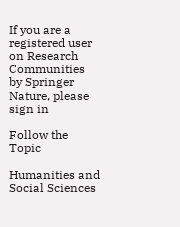If you are a registered user on Research Communities by Springer Nature, please sign in

Follow the Topic

Humanities and Social Sciences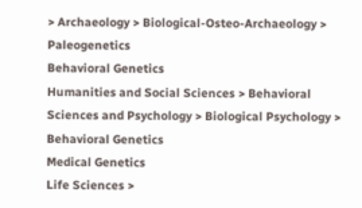> Archaeology > Biological-Osteo-Archaeology > Paleogenetics
Behavioral Genetics
Humanities and Social Sciences > Behavioral Sciences and Psychology > Biological Psychology > Behavioral Genetics
Medical Genetics
Life Sciences >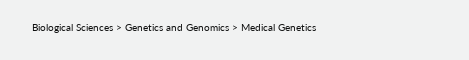Biological Sciences > Genetics and Genomics > Medical Genetics